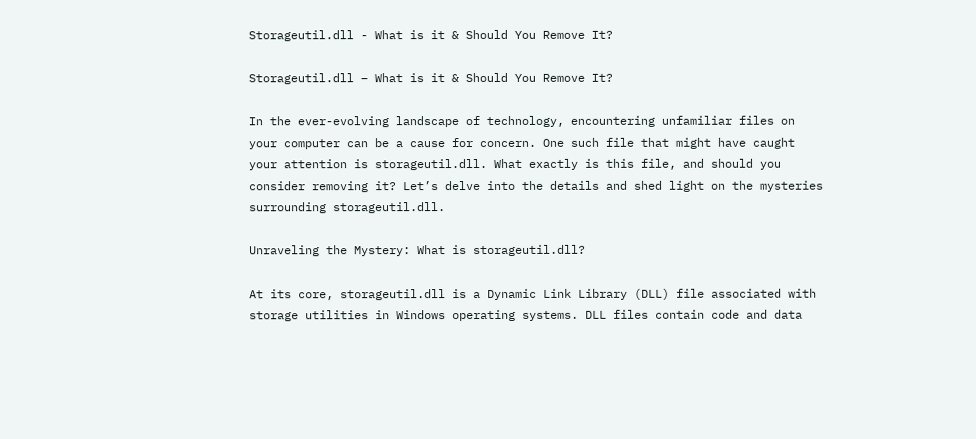Storageutil.dll - What is it & Should You Remove It?

Storageutil.dll – What is it & Should You Remove It?

In the ever-evolving landscape of technology, encountering unfamiliar files on your computer can be a cause for concern. One such file that might have caught your attention is storageutil.dll. What exactly is this file, and should you consider removing it? Let’s delve into the details and shed light on the mysteries surrounding storageutil.dll.

Unraveling the Mystery: What is storageutil.dll?

At its core, storageutil.dll is a Dynamic Link Library (DLL) file associated with storage utilities in Windows operating systems. DLL files contain code and data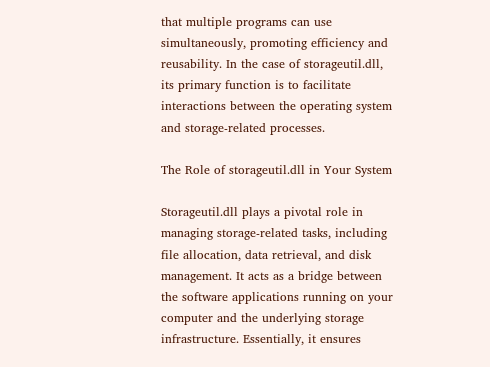that multiple programs can use simultaneously, promoting efficiency and reusability. In the case of storageutil.dll, its primary function is to facilitate interactions between the operating system and storage-related processes.

The Role of storageutil.dll in Your System

Storageutil.dll plays a pivotal role in managing storage-related tasks, including file allocation, data retrieval, and disk management. It acts as a bridge between the software applications running on your computer and the underlying storage infrastructure. Essentially, it ensures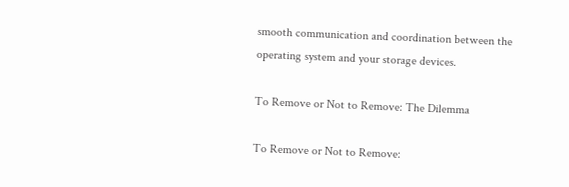smooth communication and coordination between the operating system and your storage devices.

To Remove or Not to Remove: The Dilemma

To Remove or Not to Remove: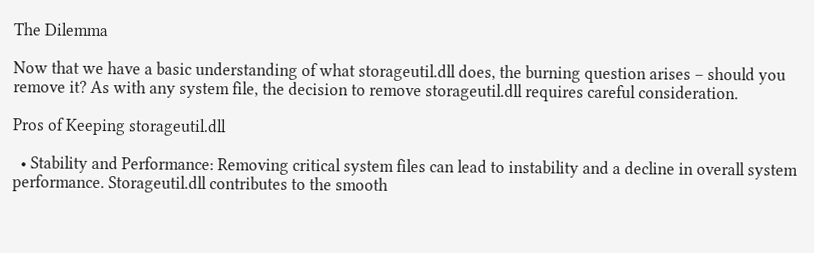The Dilemma

Now that we have a basic understanding of what storageutil.dll does, the burning question arises – should you remove it? As with any system file, the decision to remove storageutil.dll requires careful consideration.

Pros of Keeping storageutil.dll

  • Stability and Performance: Removing critical system files can lead to instability and a decline in overall system performance. Storageutil.dll contributes to the smooth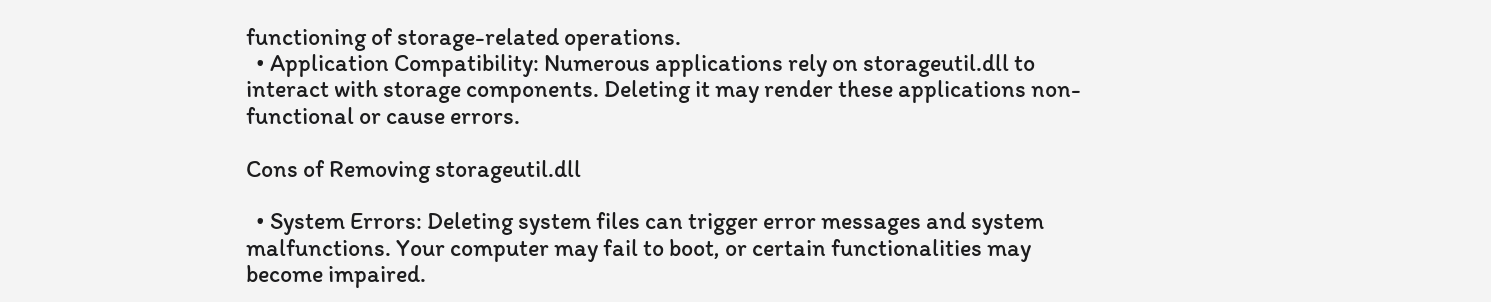functioning of storage-related operations.
  • Application Compatibility: Numerous applications rely on storageutil.dll to interact with storage components. Deleting it may render these applications non-functional or cause errors.

Cons of Removing storageutil.dll

  • System Errors: Deleting system files can trigger error messages and system malfunctions. Your computer may fail to boot, or certain functionalities may become impaired.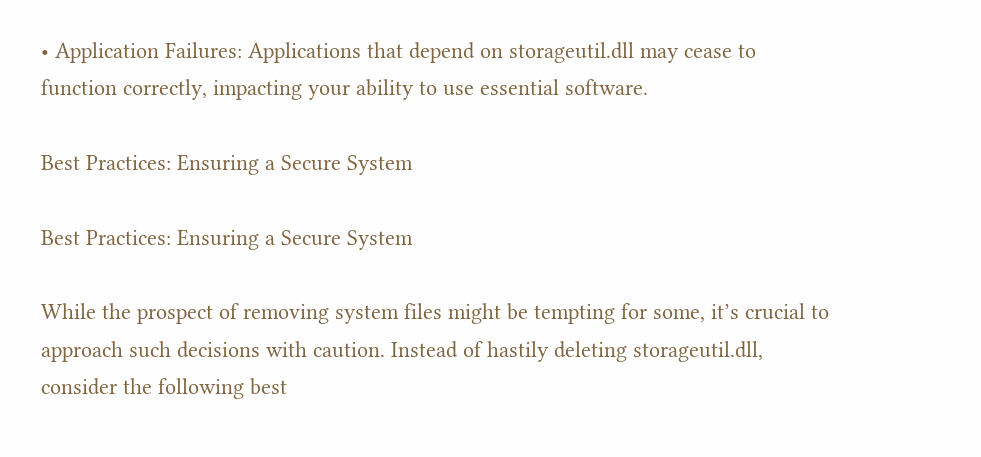• Application Failures: Applications that depend on storageutil.dll may cease to function correctly, impacting your ability to use essential software.

Best Practices: Ensuring a Secure System

Best Practices: Ensuring a Secure System

While the prospect of removing system files might be tempting for some, it’s crucial to approach such decisions with caution. Instead of hastily deleting storageutil.dll, consider the following best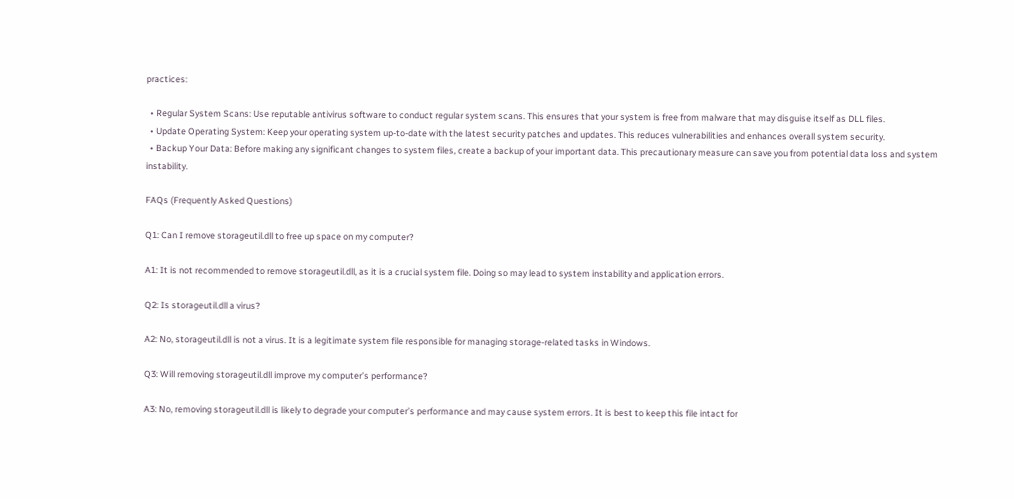practices:

  • Regular System Scans: Use reputable antivirus software to conduct regular system scans. This ensures that your system is free from malware that may disguise itself as DLL files.
  • Update Operating System: Keep your operating system up-to-date with the latest security patches and updates. This reduces vulnerabilities and enhances overall system security.
  • Backup Your Data: Before making any significant changes to system files, create a backup of your important data. This precautionary measure can save you from potential data loss and system instability.

FAQs (Frequently Asked Questions)

Q1: Can I remove storageutil.dll to free up space on my computer?

A1: It is not recommended to remove storageutil.dll, as it is a crucial system file. Doing so may lead to system instability and application errors.

Q2: Is storageutil.dll a virus?

A2: No, storageutil.dll is not a virus. It is a legitimate system file responsible for managing storage-related tasks in Windows.

Q3: Will removing storageutil.dll improve my computer’s performance?

A3: No, removing storageutil.dll is likely to degrade your computer’s performance and may cause system errors. It is best to keep this file intact for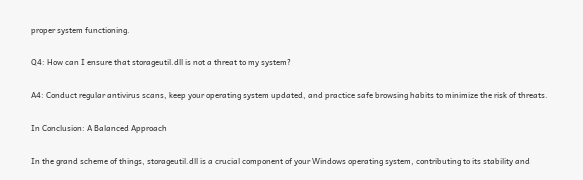proper system functioning.

Q4: How can I ensure that storageutil.dll is not a threat to my system?

A4: Conduct regular antivirus scans, keep your operating system updated, and practice safe browsing habits to minimize the risk of threats.

In Conclusion: A Balanced Approach

In the grand scheme of things, storageutil.dll is a crucial component of your Windows operating system, contributing to its stability and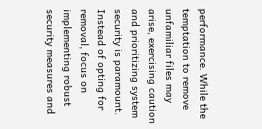performance. While the temptation to remove unfamiliar files may arise, exercising caution and prioritizing system security is paramount. Instead of opting for removal, focus on implementing robust security measures and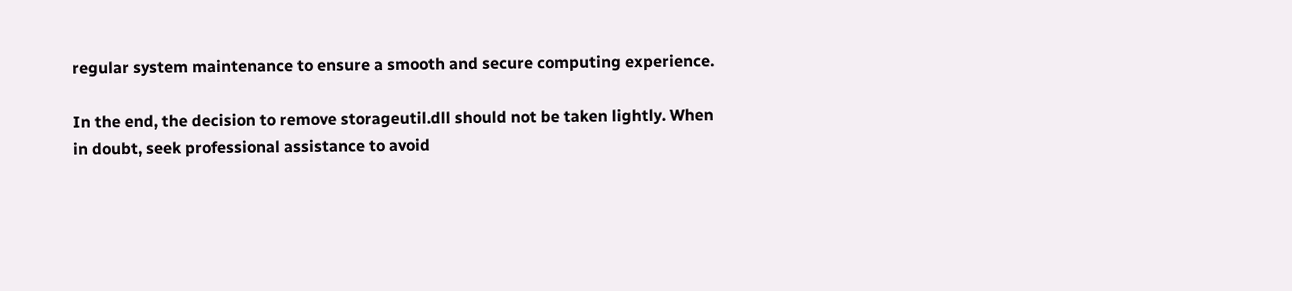regular system maintenance to ensure a smooth and secure computing experience.

In the end, the decision to remove storageutil.dll should not be taken lightly. When in doubt, seek professional assistance to avoid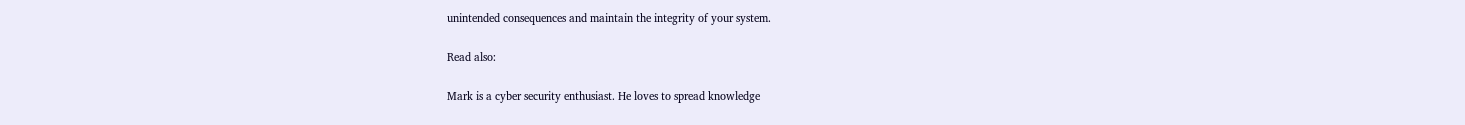unintended consequences and maintain the integrity of your system.

Read also:

Mark is a cyber security enthusiast. He loves to spread knowledge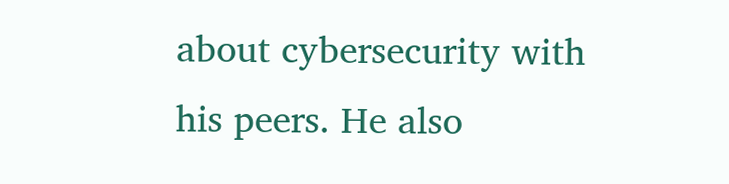about cybersecurity with his peers. He also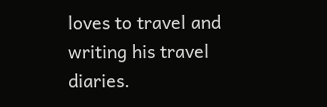loves to travel and writing his travel diaries.